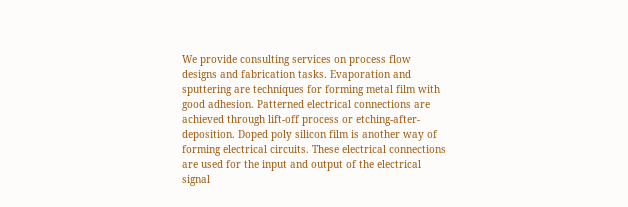We provide consulting services on process flow designs and fabrication tasks. Evaporation and sputtering are techniques for forming metal film with good adhesion. Patterned electrical connections are achieved through lift-off process or etching-after-deposition. Doped poly silicon film is another way of forming electrical circuits. These electrical connections are used for the input and output of the electrical signal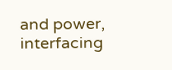and power, interfacing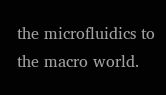the microfluidics to the macro world.